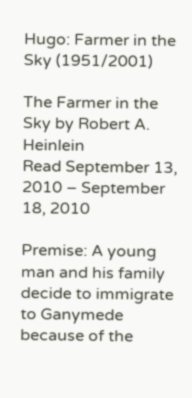Hugo: Farmer in the Sky (1951/2001)

The Farmer in the Sky by Robert A. Heinlein
Read September 13, 2010 – September 18, 2010

Premise: A young man and his family decide to immigrate to Ganymede because of the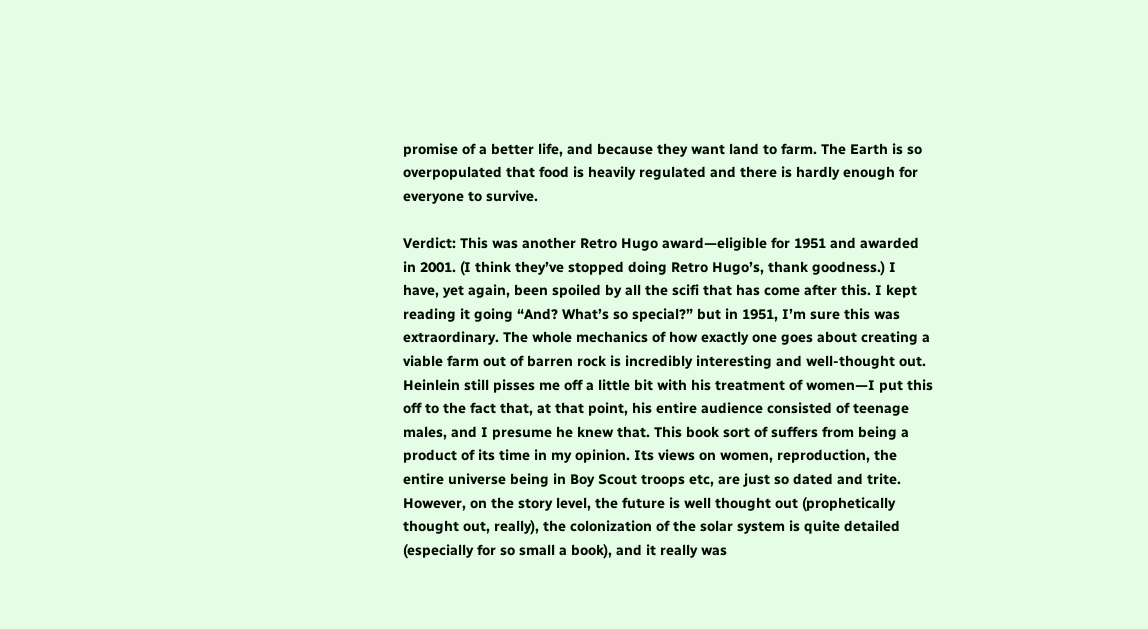promise of a better life, and because they want land to farm. The Earth is so overpopulated that food is heavily regulated and there is hardly enough for everyone to survive.

Verdict: This was another Retro Hugo award—eligible for 1951 and awarded in 2001. (I think they’ve stopped doing Retro Hugo’s, thank goodness.) I have, yet again, been spoiled by all the scifi that has come after this. I kept reading it going “And? What’s so special?” but in 1951, I’m sure this was extraordinary. The whole mechanics of how exactly one goes about creating a viable farm out of barren rock is incredibly interesting and well-thought out. Heinlein still pisses me off a little bit with his treatment of women—I put this off to the fact that, at that point, his entire audience consisted of teenage males, and I presume he knew that. This book sort of suffers from being a product of its time in my opinion. Its views on women, reproduction, the entire universe being in Boy Scout troops etc, are just so dated and trite. However, on the story level, the future is well thought out (prophetically thought out, really), the colonization of the solar system is quite detailed (especially for so small a book), and it really was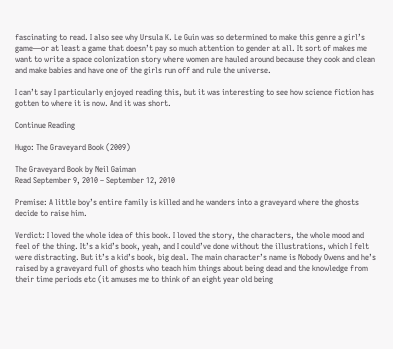fascinating to read. I also see why Ursula K. Le Guin was so determined to make this genre a girl’s game—or at least a game that doesn’t pay so much attention to gender at all. It sort of makes me want to write a space colonization story where women are hauled around because they cook and clean and make babies and have one of the girls run off and rule the universe.

I can’t say I particularly enjoyed reading this, but it was interesting to see how science fiction has gotten to where it is now. And it was short.

Continue Reading

Hugo: The Graveyard Book (2009)

The Graveyard Book by Neil Gaiman
Read September 9, 2010 – September 12, 2010

Premise: A little boy’s entire family is killed and he wanders into a graveyard where the ghosts decide to raise him.

Verdict: I loved the whole idea of this book. I loved the story, the characters, the whole mood and feel of the thing. It’s a kid’s book, yeah, and I could’ve done without the illustrations, which I felt were distracting. But it’s a kid’s book, big deal. The main character’s name is Nobody Owens and he’s raised by a graveyard full of ghosts who teach him things about being dead and the knowledge from their time periods etc (it amuses me to think of an eight year old being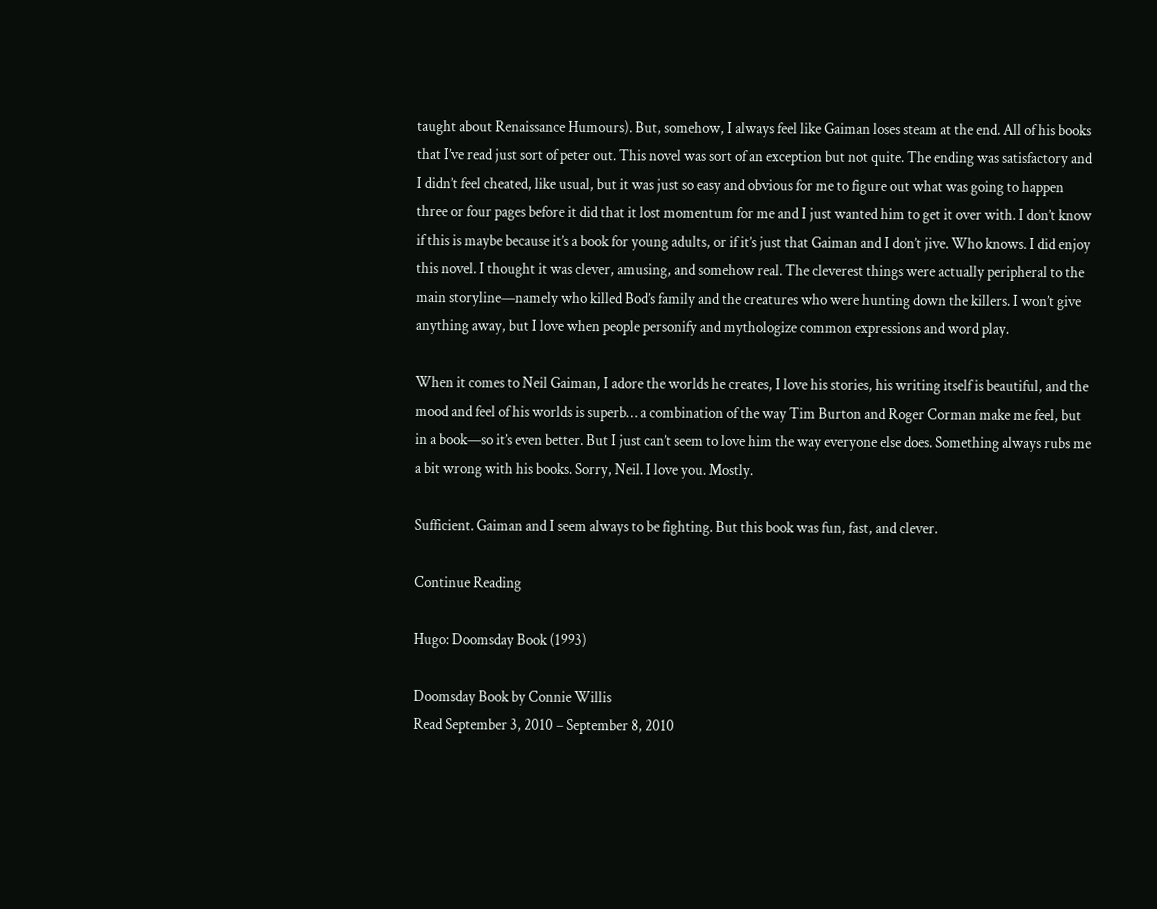taught about Renaissance Humours). But, somehow, I always feel like Gaiman loses steam at the end. All of his books that I’ve read just sort of peter out. This novel was sort of an exception but not quite. The ending was satisfactory and I didn’t feel cheated, like usual, but it was just so easy and obvious for me to figure out what was going to happen three or four pages before it did that it lost momentum for me and I just wanted him to get it over with. I don’t know if this is maybe because it’s a book for young adults, or if it’s just that Gaiman and I don’t jive. Who knows. I did enjoy this novel. I thought it was clever, amusing, and somehow real. The cleverest things were actually peripheral to the main storyline—namely who killed Bod’s family and the creatures who were hunting down the killers. I won’t give anything away, but I love when people personify and mythologize common expressions and word play.

When it comes to Neil Gaiman, I adore the worlds he creates, I love his stories, his writing itself is beautiful, and the mood and feel of his worlds is superb… a combination of the way Tim Burton and Roger Corman make me feel, but in a book—so it’s even better. But I just can’t seem to love him the way everyone else does. Something always rubs me a bit wrong with his books. Sorry, Neil. I love you. Mostly.

Sufficient. Gaiman and I seem always to be fighting. But this book was fun, fast, and clever.

Continue Reading

Hugo: Doomsday Book (1993)

Doomsday Book by Connie Willis
Read September 3, 2010 – September 8, 2010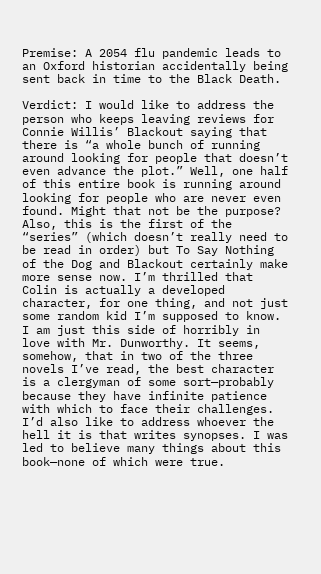Premise: A 2054 flu pandemic leads to an Oxford historian accidentally being sent back in time to the Black Death.

Verdict: I would like to address the person who keeps leaving reviews for Connie Willis’ Blackout saying that there is “a whole bunch of running around looking for people that doesn’t even advance the plot.” Well, one half of this entire book is running around looking for people who are never even found. Might that not be the purpose? Also, this is the first of the “series” (which doesn’t really need to be read in order) but To Say Nothing of the Dog and Blackout certainly make more sense now. I’m thrilled that Colin is actually a developed character, for one thing, and not just some random kid I’m supposed to know. I am just this side of horribly in love with Mr. Dunworthy. It seems, somehow, that in two of the three novels I’ve read, the best character is a clergyman of some sort—probably because they have infinite patience with which to face their challenges. I’d also like to address whoever the hell it is that writes synopses. I was led to believe many things about this book—none of which were true.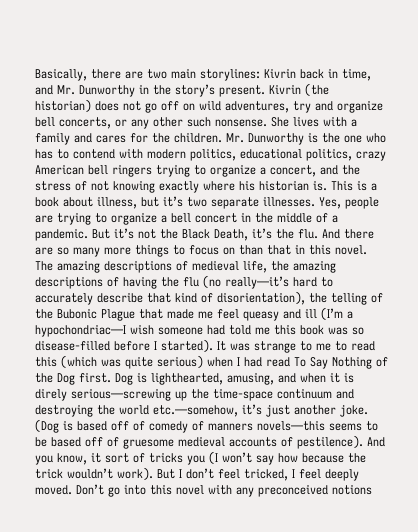Basically, there are two main storylines: Kivrin back in time, and Mr. Dunworthy in the story’s present. Kivrin (the historian) does not go off on wild adventures, try and organize bell concerts, or any other such nonsense. She lives with a family and cares for the children. Mr. Dunworthy is the one who has to contend with modern politics, educational politics, crazy American bell ringers trying to organize a concert, and the stress of not knowing exactly where his historian is. This is a book about illness, but it’s two separate illnesses. Yes, people are trying to organize a bell concert in the middle of a pandemic. But it’s not the Black Death, it’s the flu. And there are so many more things to focus on than that in this novel. The amazing descriptions of medieval life, the amazing descriptions of having the flu (no really—it’s hard to accurately describe that kind of disorientation), the telling of the Bubonic Plague that made me feel queasy and ill (I’m a hypochondriac—I wish someone had told me this book was so disease-filled before I started). It was strange to me to read this (which was quite serious) when I had read To Say Nothing of the Dog first. Dog is lighthearted, amusing, and when it is direly serious—screwing up the time-space continuum and destroying the world etc.—somehow, it’s just another joke. (Dog is based off of comedy of manners novels—this seems to be based off of gruesome medieval accounts of pestilence). And you know, it sort of tricks you (I won’t say how because the trick wouldn’t work). But I don’t feel tricked, I feel deeply moved. Don’t go into this novel with any preconceived notions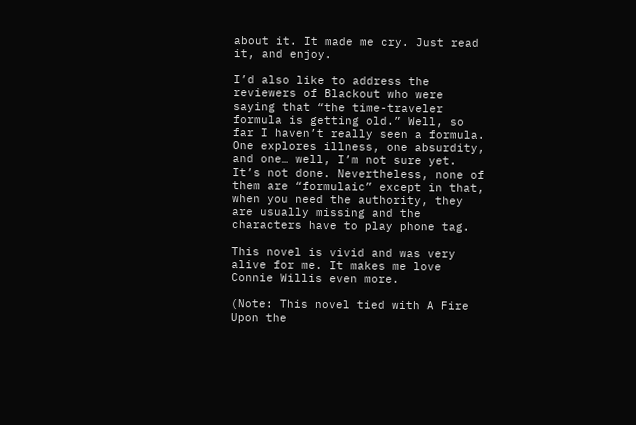about it. It made me cry. Just read it, and enjoy.

I’d also like to address the reviewers of Blackout who were saying that “the time-traveler formula is getting old.” Well, so far I haven’t really seen a formula. One explores illness, one absurdity, and one… well, I’m not sure yet. It’s not done. Nevertheless, none of them are “formulaic” except in that, when you need the authority, they are usually missing and the characters have to play phone tag.

This novel is vivid and was very alive for me. It makes me love Connie Willis even more.

(Note: This novel tied with A Fire Upon the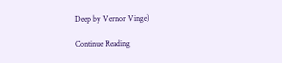Deep by Vernor Vinge)

Continue Reading